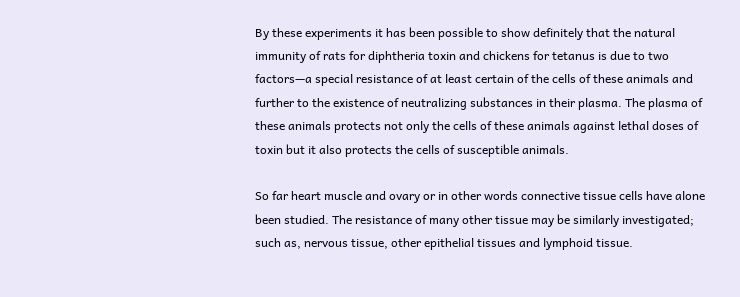By these experiments it has been possible to show definitely that the natural immunity of rats for diphtheria toxin and chickens for tetanus is due to two factors—a special resistance of at least certain of the cells of these animals and further to the existence of neutralizing substances in their plasma. The plasma of these animals protects not only the cells of these animals against lethal doses of toxin but it also protects the cells of susceptible animals.

So far heart muscle and ovary or in other words connective tissue cells have alone been studied. The resistance of many other tissue may be similarly investigated; such as, nervous tissue, other epithelial tissues and lymphoid tissue.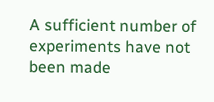A sufficient number of experiments have not been made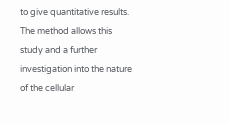to give quantitative results. The method allows this study and a further investigation into the nature of the cellular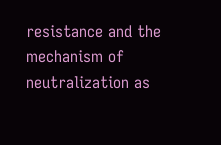resistance and the mechanism of neutralization as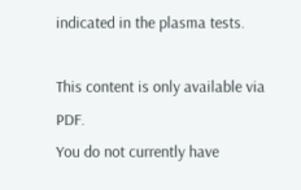indicated in the plasma tests.

This content is only available via PDF.
You do not currently have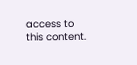access to this content.